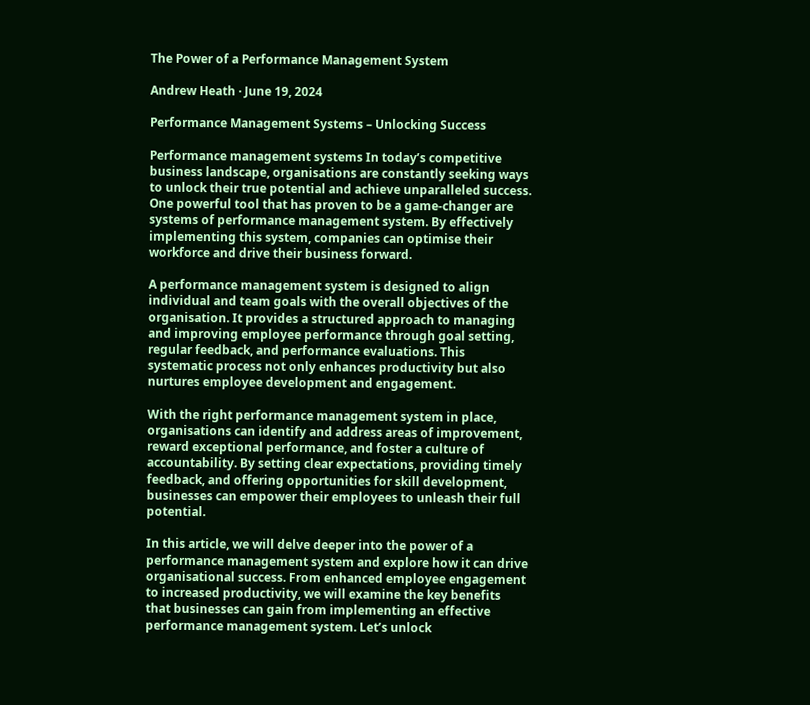The Power of a Performance Management System

Andrew Heath · June 19, 2024

Performance Management Systems – Unlocking Success

Performance management systems In today’s competitive business landscape, organisations are constantly seeking ways to unlock their true potential and achieve unparalleled success. One powerful tool that has proven to be a game-changer are systems of performance management system. By effectively implementing this system, companies can optimise their workforce and drive their business forward.

A performance management system is designed to align individual and team goals with the overall objectives of the organisation. It provides a structured approach to managing and improving employee performance through goal setting, regular feedback, and performance evaluations. This systematic process not only enhances productivity but also nurtures employee development and engagement.

With the right performance management system in place, organisations can identify and address areas of improvement, reward exceptional performance, and foster a culture of accountability. By setting clear expectations, providing timely feedback, and offering opportunities for skill development, businesses can empower their employees to unleash their full potential.

In this article, we will delve deeper into the power of a performance management system and explore how it can drive organisational success. From enhanced employee engagement to increased productivity, we will examine the key benefits that businesses can gain from implementing an effective performance management system. Let’s unlock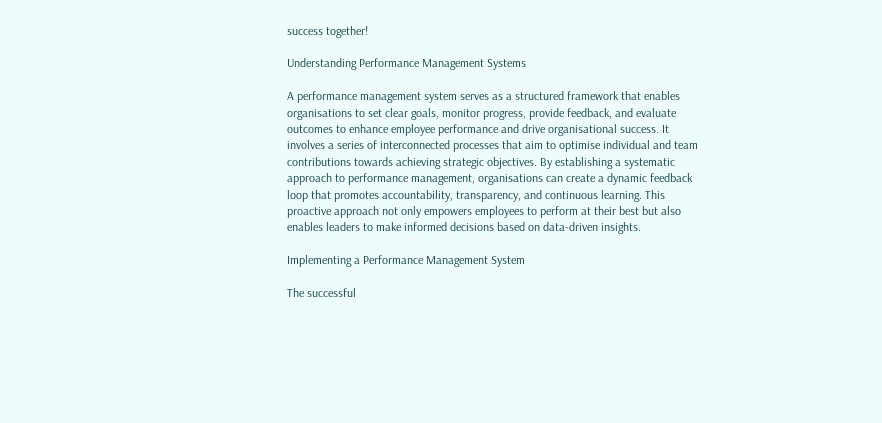success together!

Understanding Performance Management Systems

A performance management system serves as a structured framework that enables organisations to set clear goals, monitor progress, provide feedback, and evaluate outcomes to enhance employee performance and drive organisational success. It involves a series of interconnected processes that aim to optimise individual and team contributions towards achieving strategic objectives. By establishing a systematic approach to performance management, organisations can create a dynamic feedback loop that promotes accountability, transparency, and continuous learning. This proactive approach not only empowers employees to perform at their best but also enables leaders to make informed decisions based on data-driven insights.

Implementing a Performance Management System

The successful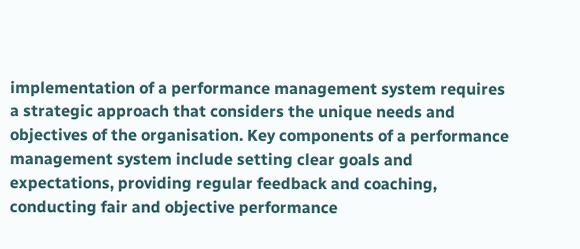implementation of a performance management system requires a strategic approach that considers the unique needs and objectives of the organisation. Key components of a performance management system include setting clear goals and expectations, providing regular feedback and coaching, conducting fair and objective performance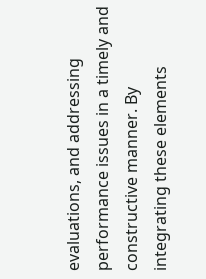evaluations, and addressing performance issues in a timely and constructive manner. By integrating these elements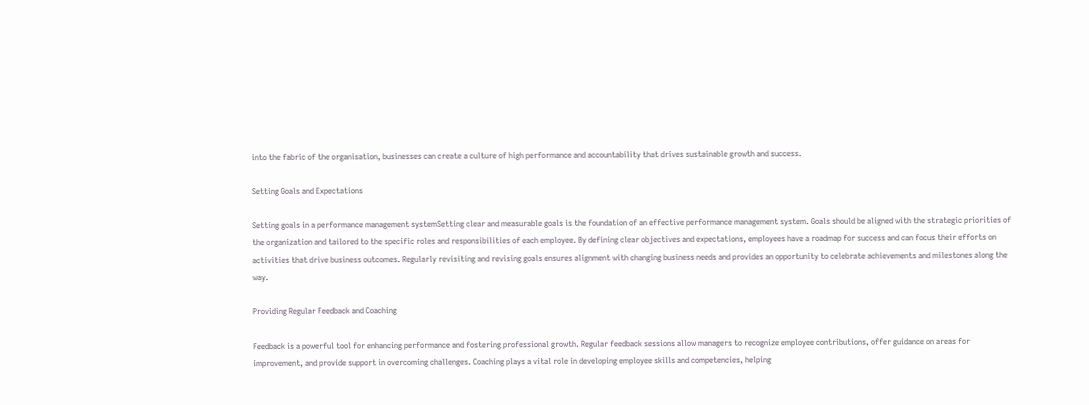into the fabric of the organisation, businesses can create a culture of high performance and accountability that drives sustainable growth and success.

Setting Goals and Expectations

Setting goals in a performance management systemSetting clear and measurable goals is the foundation of an effective performance management system. Goals should be aligned with the strategic priorities of the organization and tailored to the specific roles and responsibilities of each employee. By defining clear objectives and expectations, employees have a roadmap for success and can focus their efforts on activities that drive business outcomes. Regularly revisiting and revising goals ensures alignment with changing business needs and provides an opportunity to celebrate achievements and milestones along the way.

Providing Regular Feedback and Coaching

Feedback is a powerful tool for enhancing performance and fostering professional growth. Regular feedback sessions allow managers to recognize employee contributions, offer guidance on areas for improvement, and provide support in overcoming challenges. Coaching plays a vital role in developing employee skills and competencies, helping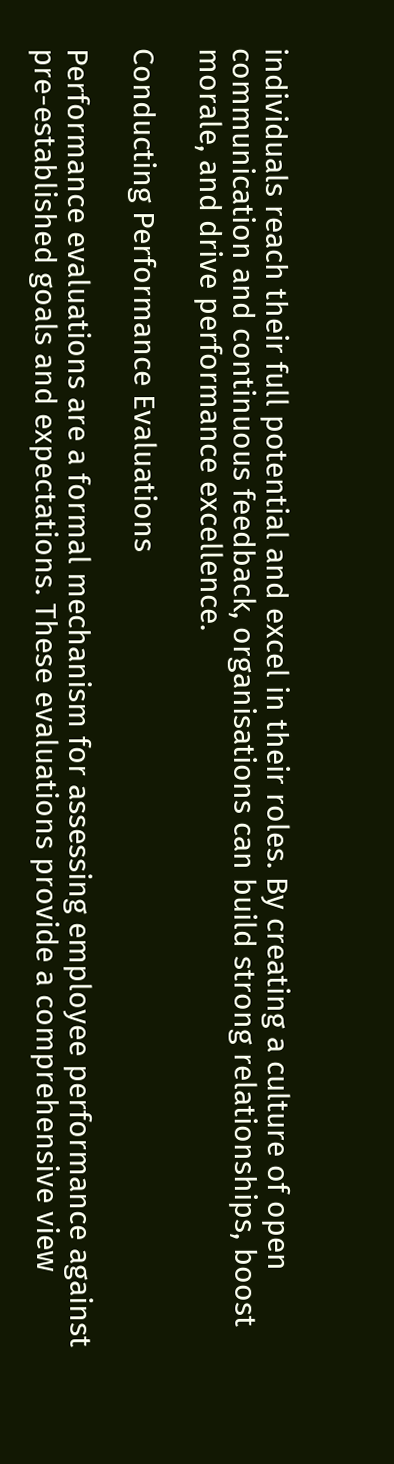individuals reach their full potential and excel in their roles. By creating a culture of open communication and continuous feedback, organisations can build strong relationships, boost morale, and drive performance excellence.

Conducting Performance Evaluations

Performance evaluations are a formal mechanism for assessing employee performance against pre-established goals and expectations. These evaluations provide a comprehensive view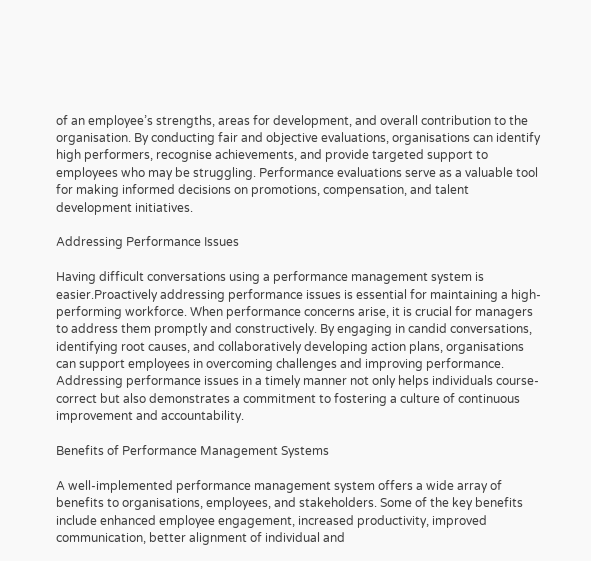of an employee’s strengths, areas for development, and overall contribution to the organisation. By conducting fair and objective evaluations, organisations can identify high performers, recognise achievements, and provide targeted support to employees who may be struggling. Performance evaluations serve as a valuable tool for making informed decisions on promotions, compensation, and talent development initiatives.

Addressing Performance Issues

Having difficult conversations using a performance management system is easier.Proactively addressing performance issues is essential for maintaining a high-performing workforce. When performance concerns arise, it is crucial for managers to address them promptly and constructively. By engaging in candid conversations, identifying root causes, and collaboratively developing action plans, organisations can support employees in overcoming challenges and improving performance. Addressing performance issues in a timely manner not only helps individuals course-correct but also demonstrates a commitment to fostering a culture of continuous improvement and accountability.

Benefits of Performance Management Systems

A well-implemented performance management system offers a wide array of benefits to organisations, employees, and stakeholders. Some of the key benefits include enhanced employee engagement, increased productivity, improved communication, better alignment of individual and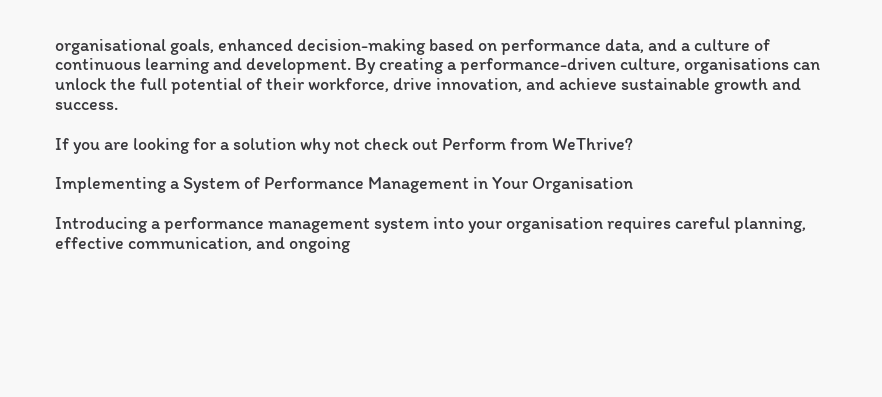organisational goals, enhanced decision-making based on performance data, and a culture of continuous learning and development. By creating a performance-driven culture, organisations can unlock the full potential of their workforce, drive innovation, and achieve sustainable growth and success.

If you are looking for a solution why not check out Perform from WeThrive?

Implementing a System of Performance Management in Your Organisation

Introducing a performance management system into your organisation requires careful planning, effective communication, and ongoing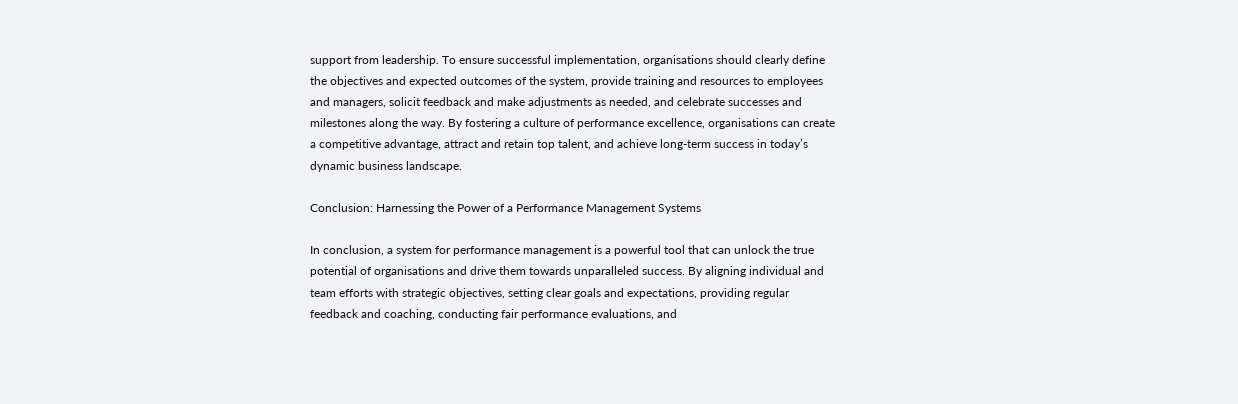support from leadership. To ensure successful implementation, organisations should clearly define the objectives and expected outcomes of the system, provide training and resources to employees and managers, solicit feedback and make adjustments as needed, and celebrate successes and milestones along the way. By fostering a culture of performance excellence, organisations can create a competitive advantage, attract and retain top talent, and achieve long-term success in today’s dynamic business landscape.

Conclusion: Harnessing the Power of a Performance Management Systems

In conclusion, a system for performance management is a powerful tool that can unlock the true potential of organisations and drive them towards unparalleled success. By aligning individual and team efforts with strategic objectives, setting clear goals and expectations, providing regular feedback and coaching, conducting fair performance evaluations, and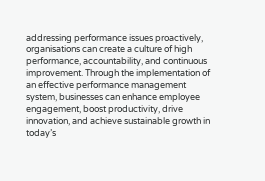addressing performance issues proactively, organisations can create a culture of high performance, accountability, and continuous improvement. Through the implementation of an effective performance management system, businesses can enhance employee engagement, boost productivity, drive innovation, and achieve sustainable growth in today’s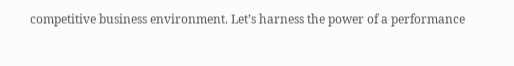competitive business environment. Let’s harness the power of a performance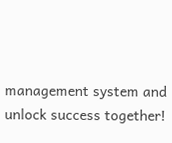management system and unlock success together!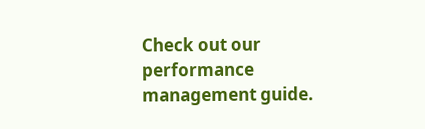Check out our performance management guide.